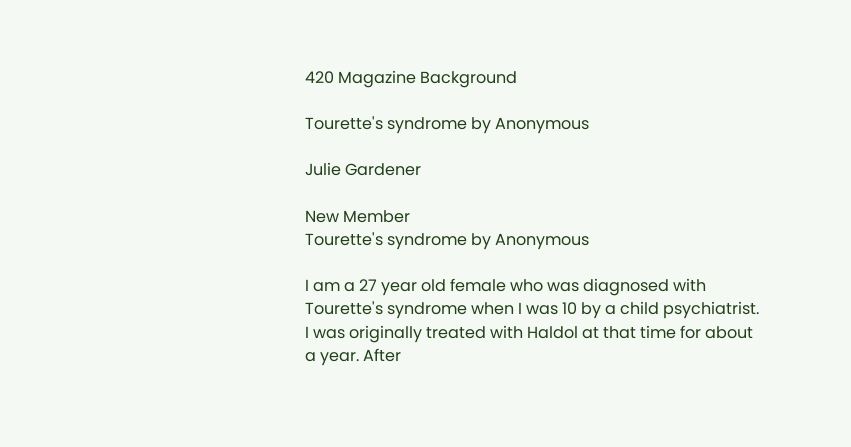420 Magazine Background

Tourette's syndrome by Anonymous

Julie Gardener

New Member
Tourette's syndrome by Anonymous

I am a 27 year old female who was diagnosed with Tourette's syndrome when I was 10 by a child psychiatrist. I was originally treated with Haldol at that time for about a year. After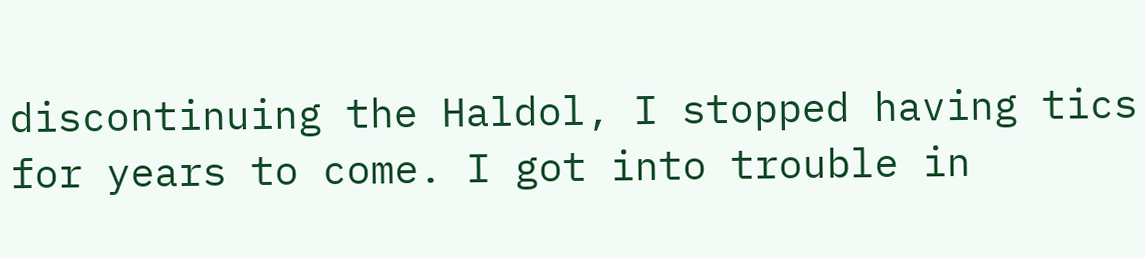discontinuing the Haldol, I stopped having tics for years to come. I got into trouble in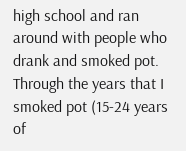high school and ran around with people who drank and smoked pot. Through the years that I smoked pot (15-24 years of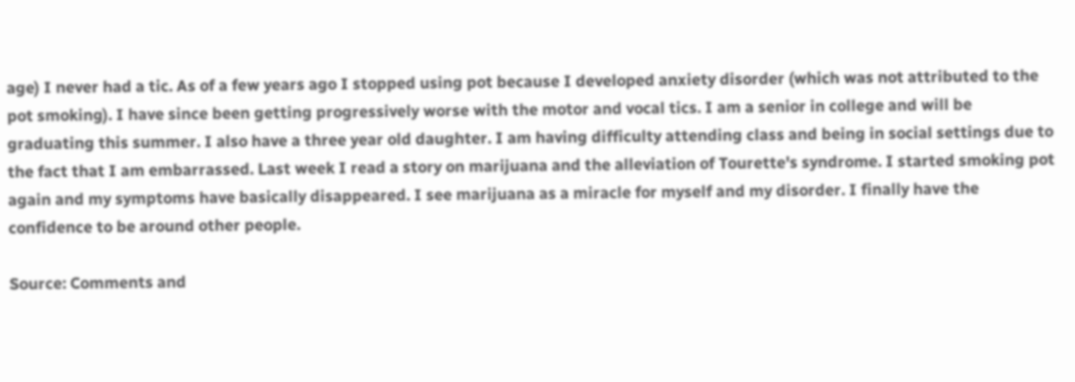age) I never had a tic. As of a few years ago I stopped using pot because I developed anxiety disorder (which was not attributed to the pot smoking). I have since been getting progressively worse with the motor and vocal tics. I am a senior in college and will be graduating this summer. I also have a three year old daughter. I am having difficulty attending class and being in social settings due to the fact that I am embarrassed. Last week I read a story on marijuana and the alleviation of Tourette's syndrome. I started smoking pot again and my symptoms have basically disappeared. I see marijuana as a miracle for myself and my disorder. I finally have the confidence to be around other people.

Source: Comments and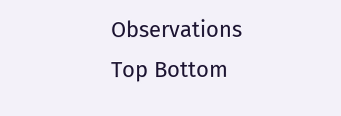Observations
Top Bottom